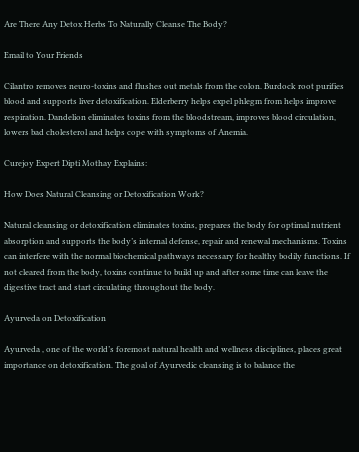Are There Any Detox Herbs To Naturally Cleanse The Body?

Email to Your Friends

Cilantro removes neuro-toxins and flushes out metals from the colon. Burdock root purifies blood and supports liver detoxification. Elderberry helps expel phlegm from helps improve respiration. Dandelion eliminates toxins from the bloodstream, improves blood circulation, lowers bad cholesterol and helps cope with symptoms of Anemia.

Curejoy Expert Dipti Mothay Explains:

How Does Natural Cleansing or Detoxification Work?

Natural cleansing or detoxification eliminates toxins, prepares the body for optimal nutrient absorption and supports the body’s internal defense, repair and renewal mechanisms. Toxins can interfere with the normal biochemical pathways necessary for healthy bodily functions. If not cleared from the body, toxins continue to build up and after some time can leave the digestive tract and start circulating throughout the body.

Ayurveda on Detoxification

Ayurveda , one of the world’s foremost natural health and wellness disciplines, places great importance on detoxification. The goal of Ayurvedic cleansing is to balance the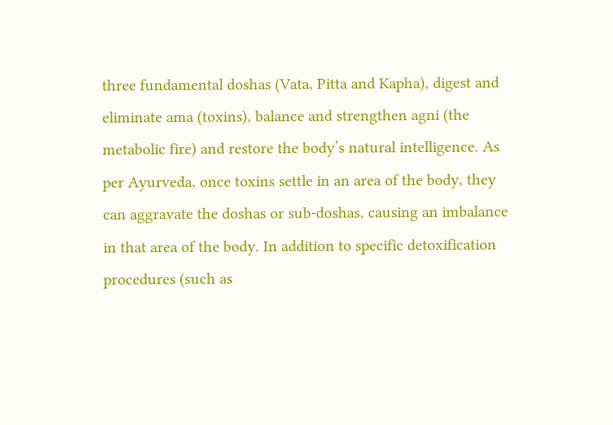three fundamental doshas (Vata, Pitta and Kapha), digest and eliminate ama (toxins), balance and strengthen agni (the metabolic fire) and restore the body’s natural intelligence. As per Ayurveda, once toxins settle in an area of the body, they can aggravate the doshas or sub-doshas, causing an imbalance in that area of the body. In addition to specific detoxification procedures (such as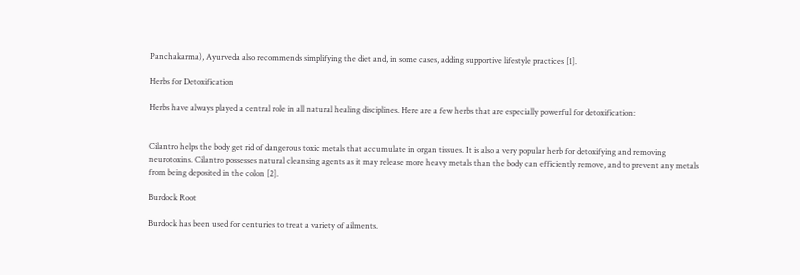Panchakarma), Ayurveda also recommends simplifying the diet and, in some cases, adding supportive lifestyle practices [1].

Herbs for Detoxification

Herbs have always played a central role in all natural healing disciplines. Here are a few herbs that are especially powerful for detoxification:


Cilantro helps the body get rid of dangerous toxic metals that accumulate in organ tissues. It is also a very popular herb for detoxifying and removing neurotoxins. Cilantro possesses natural cleansing agents as it may release more heavy metals than the body can efficiently remove, and to prevent any metals from being deposited in the colon [2].

Burdock Root

Burdock has been used for centuries to treat a variety of ailments.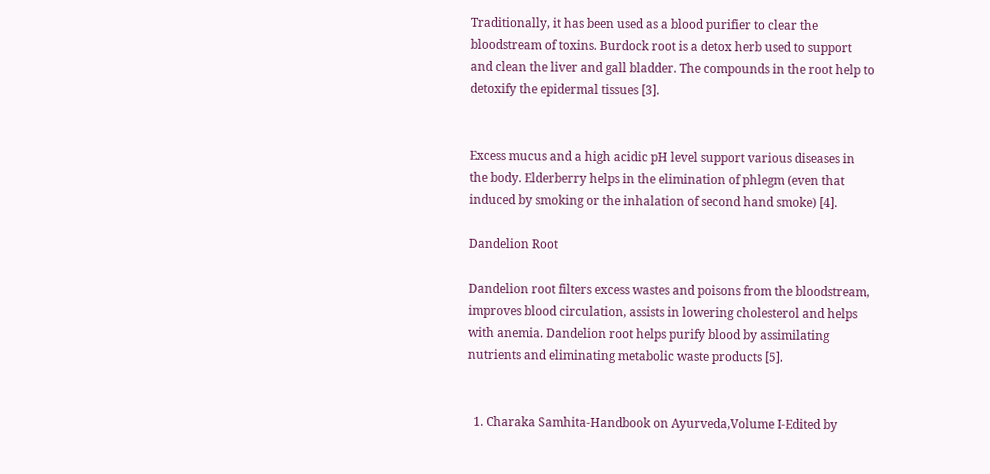Traditionally, it has been used as a blood purifier to clear the bloodstream of toxins. Burdock root is a detox herb used to support and clean the liver and gall bladder. The compounds in the root help to detoxify the epidermal tissues [3].


Excess mucus and a high acidic pH level support various diseases in the body. Elderberry helps in the elimination of phlegm (even that induced by smoking or the inhalation of second hand smoke) [4].

Dandelion Root

Dandelion root filters excess wastes and poisons from the bloodstream, improves blood circulation, assists in lowering cholesterol and helps with anemia. Dandelion root helps purify blood by assimilating nutrients and eliminating metabolic waste products [5].


  1. Charaka Samhita-Handbook on Ayurveda,Volume I-Edited by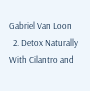Gabriel Van Loon
  2. Detox Naturally With Cilantro and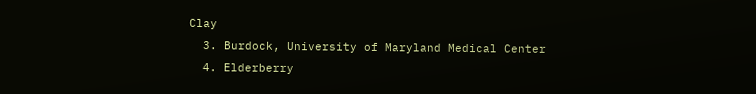Clay
  3. Burdock, University of Maryland Medical Center
  4. Elderberry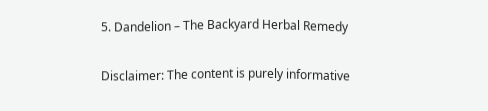5. Dandelion – The Backyard Herbal Remedy

Disclaimer: The content is purely informative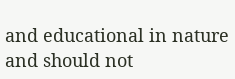and educational in nature and should not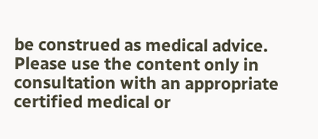be construed as medical advice. Please use the content only in consultation with an appropriate certified medical or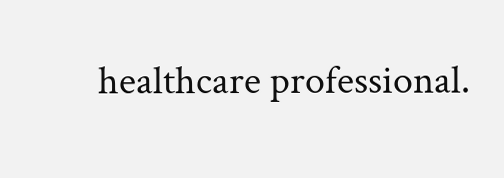healthcare professional.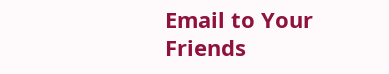Email to Your Friends